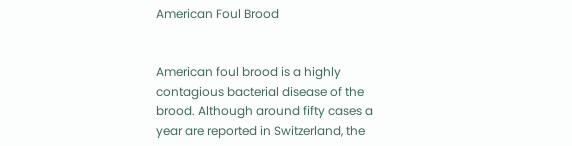American Foul Brood


American foul brood is a highly contagious bacterial disease of the brood. Although around fifty cases a year are reported in Switzerland, the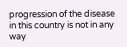progression of the disease in this country is not in any way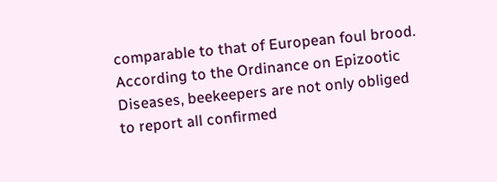comparable to that of European foul brood. According to the Ordinance on Epizootic Diseases, beekeepers are not only obliged to report all confirmed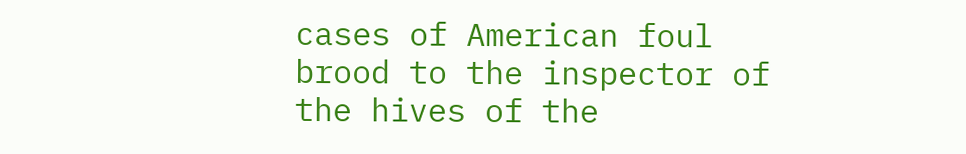cases of American foul brood to the inspector of the hives of the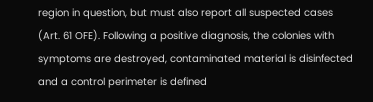region in question, but must also report all suspected cases (Art. 61 OFE). Following a positive diagnosis, the colonies with symptoms are destroyed, contaminated material is disinfected and a control perimeter is defined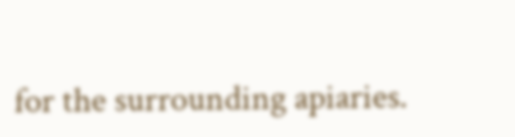for the surrounding apiaries.